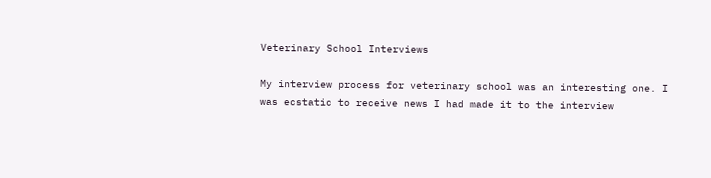Veterinary School Interviews

My interview process for veterinary school was an interesting one. I was ecstatic to receive news I had made it to the interview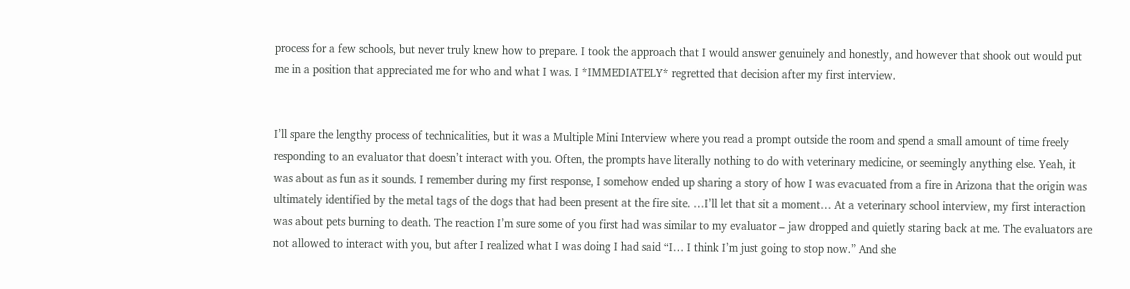process for a few schools, but never truly knew how to prepare. I took the approach that I would answer genuinely and honestly, and however that shook out would put me in a position that appreciated me for who and what I was. I *IMMEDIATELY* regretted that decision after my first interview.


I’ll spare the lengthy process of technicalities, but it was a Multiple Mini Interview where you read a prompt outside the room and spend a small amount of time freely responding to an evaluator that doesn’t interact with you. Often, the prompts have literally nothing to do with veterinary medicine, or seemingly anything else. Yeah, it was about as fun as it sounds. I remember during my first response, I somehow ended up sharing a story of how I was evacuated from a fire in Arizona that the origin was ultimately identified by the metal tags of the dogs that had been present at the fire site. …I’ll let that sit a moment… At a veterinary school interview, my first interaction was about pets burning to death. The reaction I’m sure some of you first had was similar to my evaluator – jaw dropped and quietly staring back at me. The evaluators are not allowed to interact with you, but after I realized what I was doing I had said “I… I think I’m just going to stop now.” And she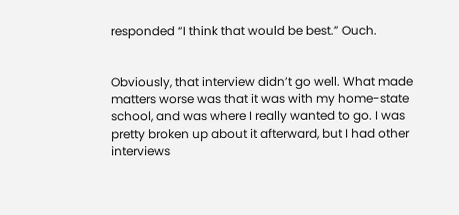responded “I think that would be best.” Ouch.


Obviously, that interview didn’t go well. What made matters worse was that it was with my home-state school, and was where I really wanted to go. I was pretty broken up about it afterward, but I had other interviews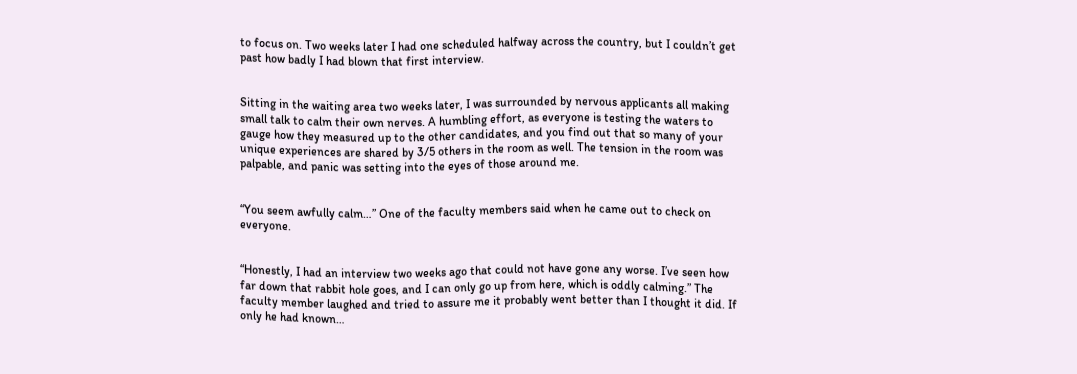to focus on. Two weeks later I had one scheduled halfway across the country, but I couldn’t get past how badly I had blown that first interview.


Sitting in the waiting area two weeks later, I was surrounded by nervous applicants all making small talk to calm their own nerves. A humbling effort, as everyone is testing the waters to gauge how they measured up to the other candidates, and you find out that so many of your unique experiences are shared by 3/5 others in the room as well. The tension in the room was palpable, and panic was setting into the eyes of those around me.


“You seem awfully calm…” One of the faculty members said when he came out to check on everyone.


“Honestly, I had an interview two weeks ago that could not have gone any worse. I’ve seen how far down that rabbit hole goes, and I can only go up from here, which is oddly calming.” The faculty member laughed and tried to assure me it probably went better than I thought it did. If only he had known…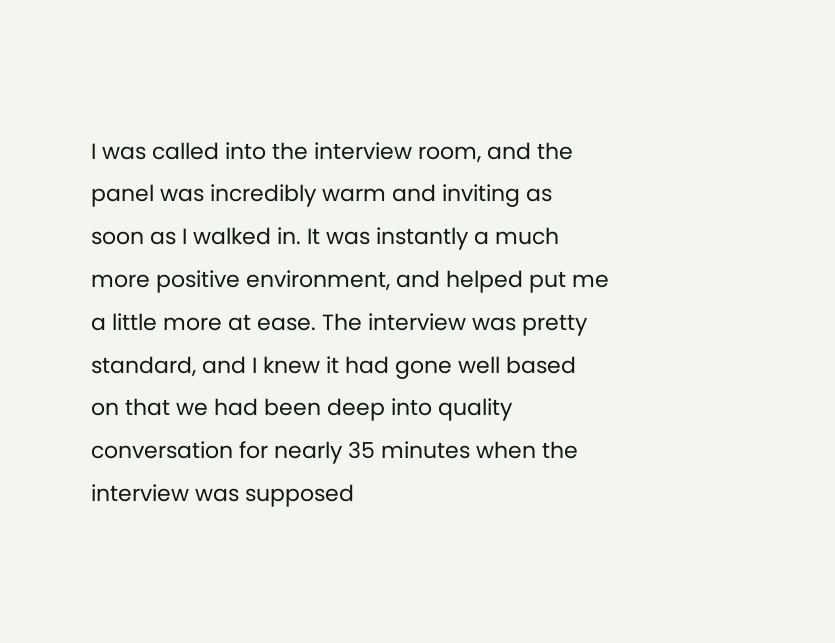I was called into the interview room, and the panel was incredibly warm and inviting as soon as I walked in. It was instantly a much more positive environment, and helped put me a little more at ease. The interview was pretty standard, and I knew it had gone well based on that we had been deep into quality conversation for nearly 35 minutes when the interview was supposed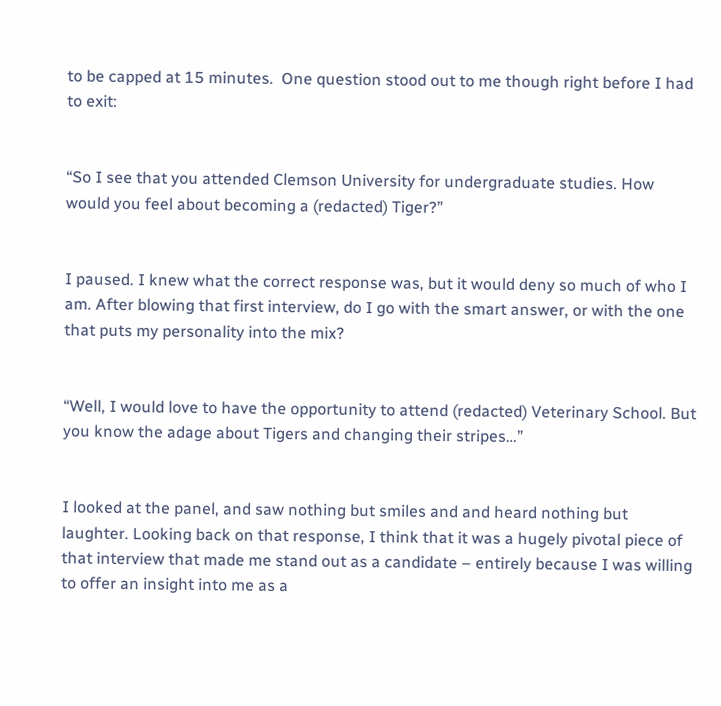to be capped at 15 minutes.  One question stood out to me though right before I had to exit:


“So I see that you attended Clemson University for undergraduate studies. How would you feel about becoming a (redacted) Tiger?”


I paused. I knew what the correct response was, but it would deny so much of who I am. After blowing that first interview, do I go with the smart answer, or with the one that puts my personality into the mix?


“Well, I would love to have the opportunity to attend (redacted) Veterinary School. But you know the adage about Tigers and changing their stripes…”


I looked at the panel, and saw nothing but smiles and and heard nothing but laughter. Looking back on that response, I think that it was a hugely pivotal piece of that interview that made me stand out as a candidate – entirely because I was willing to offer an insight into me as a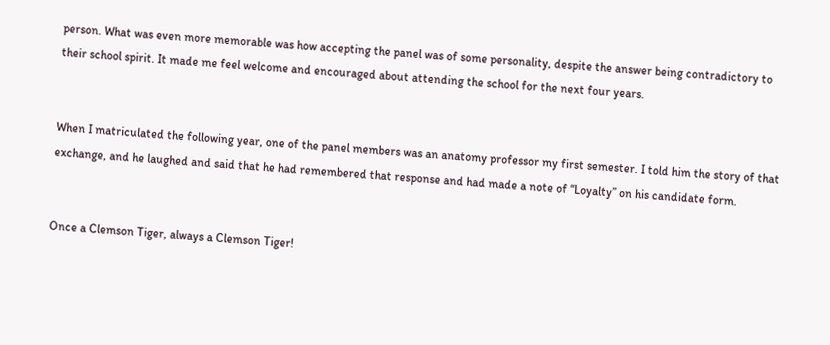person. What was even more memorable was how accepting the panel was of some personality, despite the answer being contradictory to their school spirit. It made me feel welcome and encouraged about attending the school for the next four years.


When I matriculated the following year, one of the panel members was an anatomy professor my first semester. I told him the story of that exchange, and he laughed and said that he had remembered that response and had made a note of “Loyalty” on his candidate form.


Once a Clemson Tiger, always a Clemson Tiger!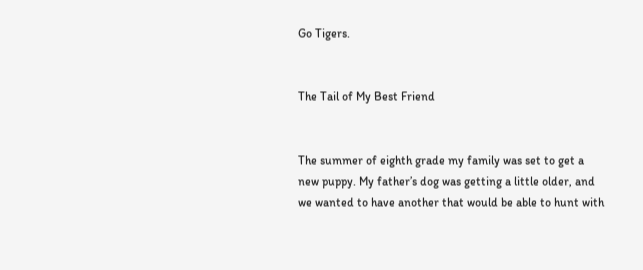Go Tigers.


The Tail of My Best Friend


The summer of eighth grade my family was set to get a new puppy. My father’s dog was getting a little older, and we wanted to have another that would be able to hunt with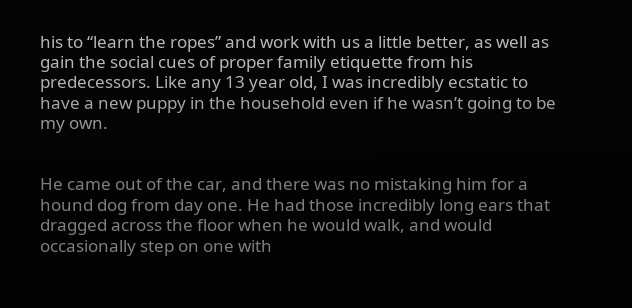his to “learn the ropes” and work with us a little better, as well as gain the social cues of proper family etiquette from his predecessors. Like any 13 year old, I was incredibly ecstatic to have a new puppy in the household even if he wasn’t going to be my own.


He came out of the car, and there was no mistaking him for a hound dog from day one. He had those incredibly long ears that dragged across the floor when he would walk, and would occasionally step on one with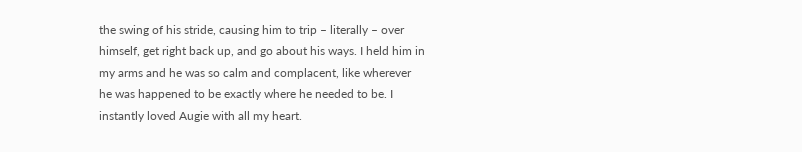the swing of his stride, causing him to trip – literally – over himself, get right back up, and go about his ways. I held him in my arms and he was so calm and complacent, like wherever he was happened to be exactly where he needed to be. I instantly loved Augie with all my heart.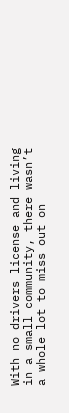With no drivers license and living in a small community, there wasn’t a whole lot to miss out on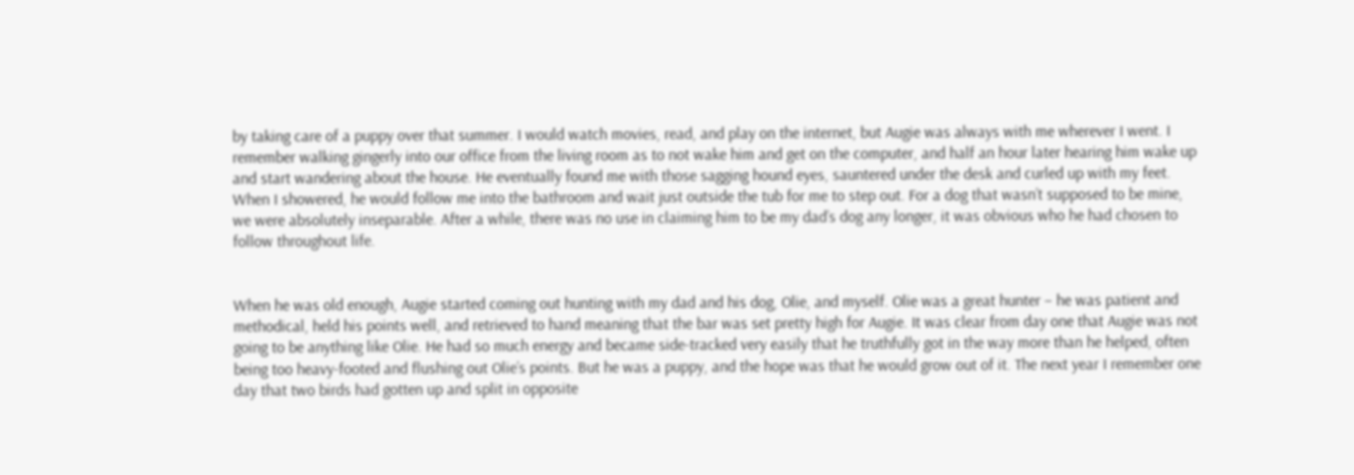by taking care of a puppy over that summer. I would watch movies, read, and play on the internet, but Augie was always with me wherever I went. I remember walking gingerly into our office from the living room as to not wake him and get on the computer, and half an hour later hearing him wake up and start wandering about the house. He eventually found me with those sagging hound eyes, sauntered under the desk and curled up with my feet. When I showered, he would follow me into the bathroom and wait just outside the tub for me to step out. For a dog that wasn’t supposed to be mine, we were absolutely inseparable. After a while, there was no use in claiming him to be my dad’s dog any longer, it was obvious who he had chosen to follow throughout life.


When he was old enough, Augie started coming out hunting with my dad and his dog, Olie, and myself. Olie was a great hunter – he was patient and methodical, held his points well, and retrieved to hand meaning that the bar was set pretty high for Augie. It was clear from day one that Augie was not going to be anything like Olie. He had so much energy and became side-tracked very easily that he truthfully got in the way more than he helped, often being too heavy-footed and flushing out Olie’s points. But he was a puppy, and the hope was that he would grow out of it. The next year I remember one day that two birds had gotten up and split in opposite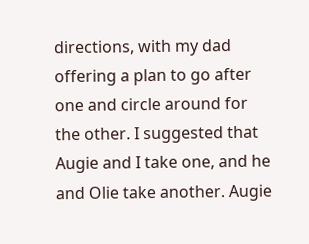directions, with my dad offering a plan to go after one and circle around for the other. I suggested that Augie and I take one, and he and Olie take another. Augie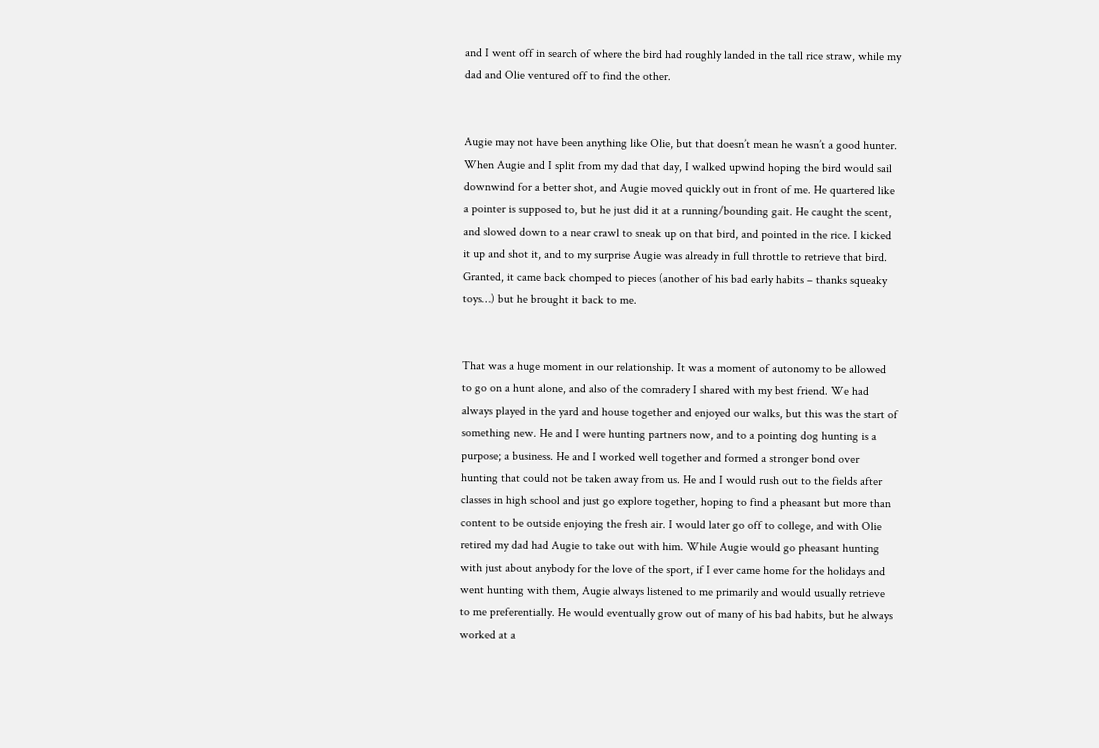and I went off in search of where the bird had roughly landed in the tall rice straw, while my dad and Olie ventured off to find the other.


Augie may not have been anything like Olie, but that doesn’t mean he wasn’t a good hunter. When Augie and I split from my dad that day, I walked upwind hoping the bird would sail downwind for a better shot, and Augie moved quickly out in front of me. He quartered like a pointer is supposed to, but he just did it at a running/bounding gait. He caught the scent, and slowed down to a near crawl to sneak up on that bird, and pointed in the rice. I kicked it up and shot it, and to my surprise Augie was already in full throttle to retrieve that bird. Granted, it came back chomped to pieces (another of his bad early habits – thanks squeaky toys…) but he brought it back to me.


That was a huge moment in our relationship. It was a moment of autonomy to be allowed to go on a hunt alone, and also of the comradery I shared with my best friend. We had always played in the yard and house together and enjoyed our walks, but this was the start of something new. He and I were hunting partners now, and to a pointing dog hunting is a purpose; a business. He and I worked well together and formed a stronger bond over hunting that could not be taken away from us. He and I would rush out to the fields after classes in high school and just go explore together, hoping to find a pheasant but more than content to be outside enjoying the fresh air. I would later go off to college, and with Olie retired my dad had Augie to take out with him. While Augie would go pheasant hunting with just about anybody for the love of the sport, if I ever came home for the holidays and went hunting with them, Augie always listened to me primarily and would usually retrieve to me preferentially. He would eventually grow out of many of his bad habits, but he always worked at a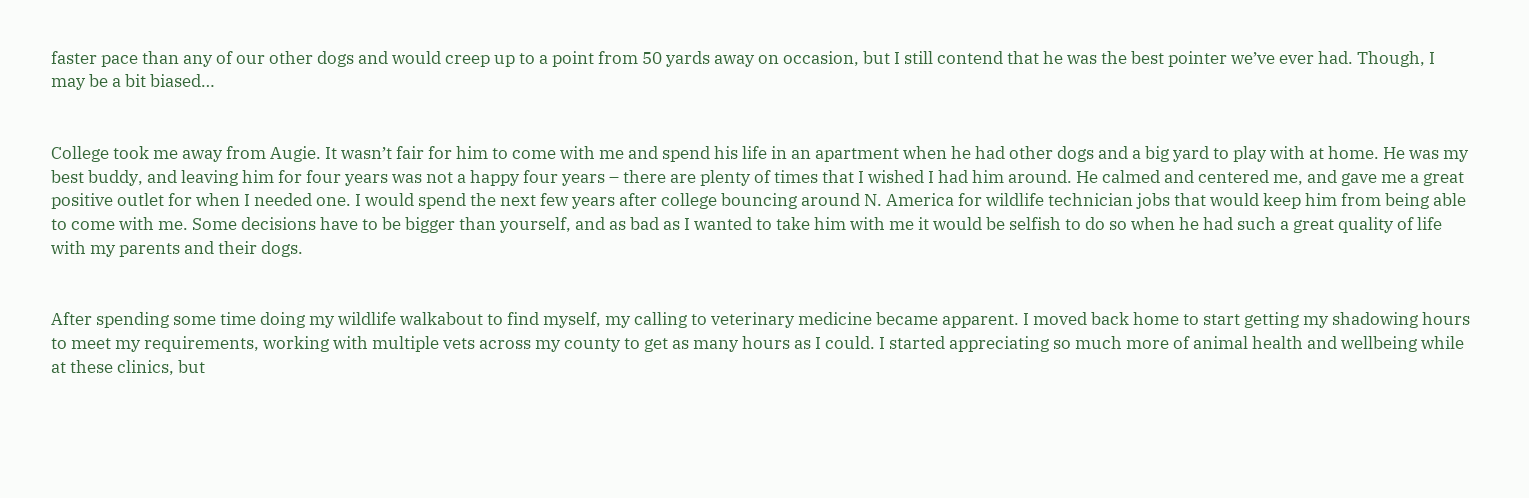faster pace than any of our other dogs and would creep up to a point from 50 yards away on occasion, but I still contend that he was the best pointer we’ve ever had. Though, I may be a bit biased…


College took me away from Augie. It wasn’t fair for him to come with me and spend his life in an apartment when he had other dogs and a big yard to play with at home. He was my best buddy, and leaving him for four years was not a happy four years – there are plenty of times that I wished I had him around. He calmed and centered me, and gave me a great positive outlet for when I needed one. I would spend the next few years after college bouncing around N. America for wildlife technician jobs that would keep him from being able to come with me. Some decisions have to be bigger than yourself, and as bad as I wanted to take him with me it would be selfish to do so when he had such a great quality of life with my parents and their dogs.


After spending some time doing my wildlife walkabout to find myself, my calling to veterinary medicine became apparent. I moved back home to start getting my shadowing hours to meet my requirements, working with multiple vets across my county to get as many hours as I could. I started appreciating so much more of animal health and wellbeing while at these clinics, but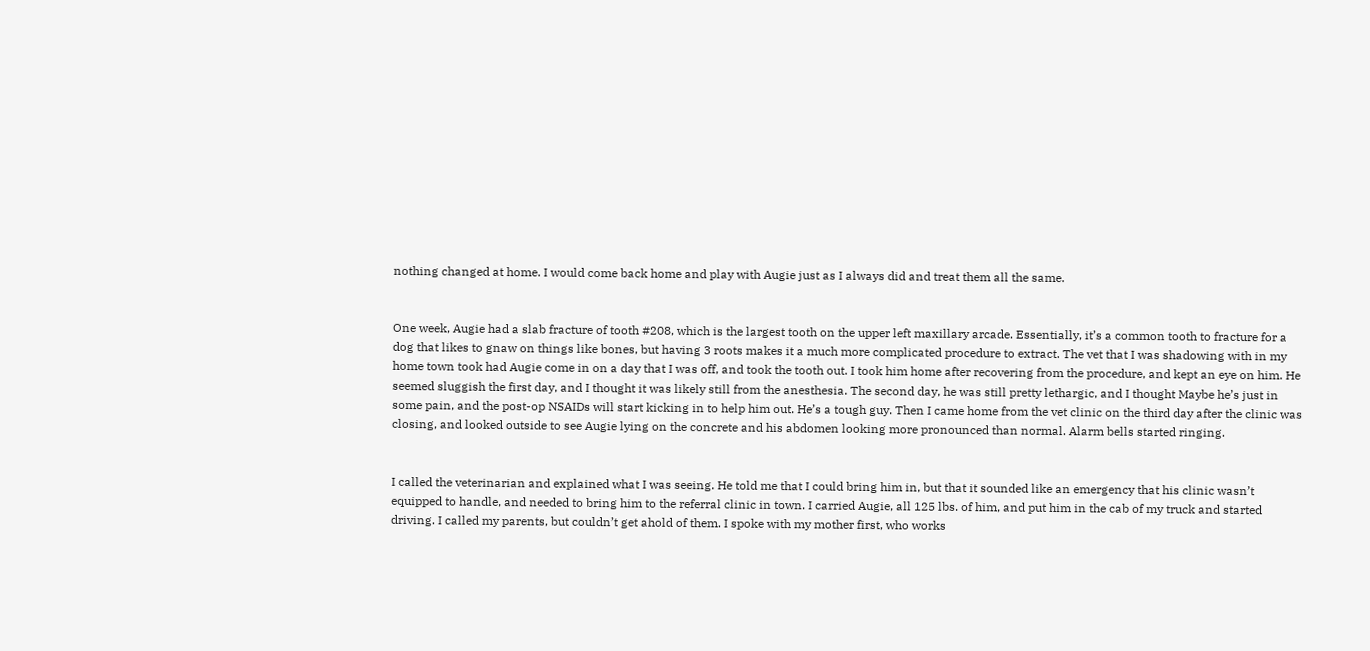nothing changed at home. I would come back home and play with Augie just as I always did and treat them all the same.


One week, Augie had a slab fracture of tooth #208, which is the largest tooth on the upper left maxillary arcade. Essentially, it’s a common tooth to fracture for a dog that likes to gnaw on things like bones, but having 3 roots makes it a much more complicated procedure to extract. The vet that I was shadowing with in my home town took had Augie come in on a day that I was off, and took the tooth out. I took him home after recovering from the procedure, and kept an eye on him. He seemed sluggish the first day, and I thought it was likely still from the anesthesia. The second day, he was still pretty lethargic, and I thought Maybe he’s just in some pain, and the post-op NSAIDs will start kicking in to help him out. He’s a tough guy. Then I came home from the vet clinic on the third day after the clinic was closing, and looked outside to see Augie lying on the concrete and his abdomen looking more pronounced than normal. Alarm bells started ringing.


I called the veterinarian and explained what I was seeing. He told me that I could bring him in, but that it sounded like an emergency that his clinic wasn’t equipped to handle, and needed to bring him to the referral clinic in town. I carried Augie, all 125 lbs. of him, and put him in the cab of my truck and started driving. I called my parents, but couldn’t get ahold of them. I spoke with my mother first, who works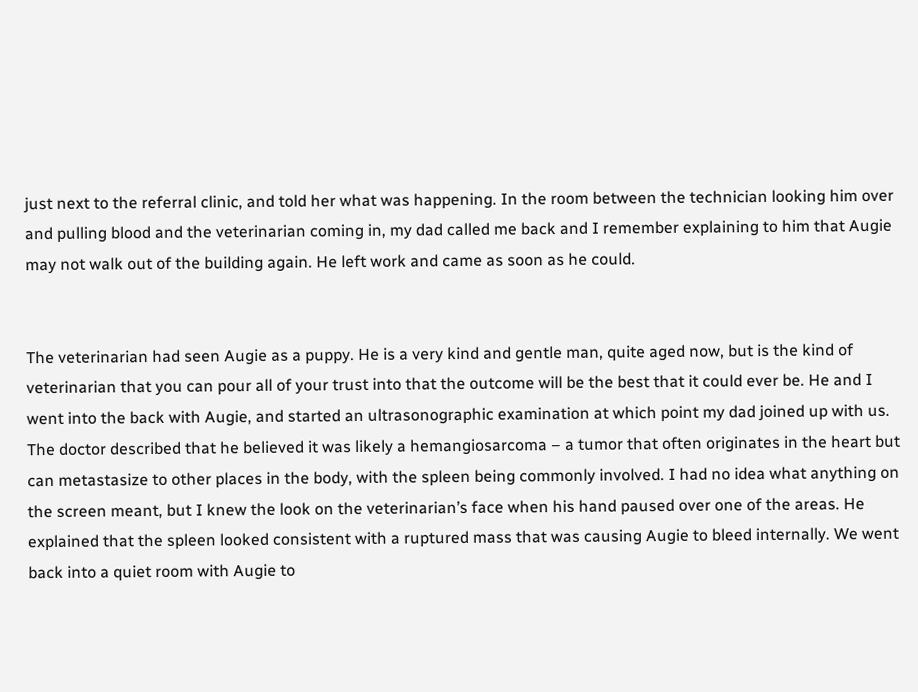just next to the referral clinic, and told her what was happening. In the room between the technician looking him over and pulling blood and the veterinarian coming in, my dad called me back and I remember explaining to him that Augie may not walk out of the building again. He left work and came as soon as he could.


The veterinarian had seen Augie as a puppy. He is a very kind and gentle man, quite aged now, but is the kind of veterinarian that you can pour all of your trust into that the outcome will be the best that it could ever be. He and I went into the back with Augie, and started an ultrasonographic examination at which point my dad joined up with us. The doctor described that he believed it was likely a hemangiosarcoma – a tumor that often originates in the heart but can metastasize to other places in the body, with the spleen being commonly involved. I had no idea what anything on the screen meant, but I knew the look on the veterinarian’s face when his hand paused over one of the areas. He explained that the spleen looked consistent with a ruptured mass that was causing Augie to bleed internally. We went back into a quiet room with Augie to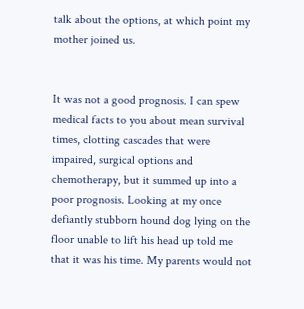talk about the options, at which point my mother joined us.


It was not a good prognosis. I can spew medical facts to you about mean survival times, clotting cascades that were impaired, surgical options and chemotherapy, but it summed up into a poor prognosis. Looking at my once defiantly stubborn hound dog lying on the floor unable to lift his head up told me that it was his time. My parents would not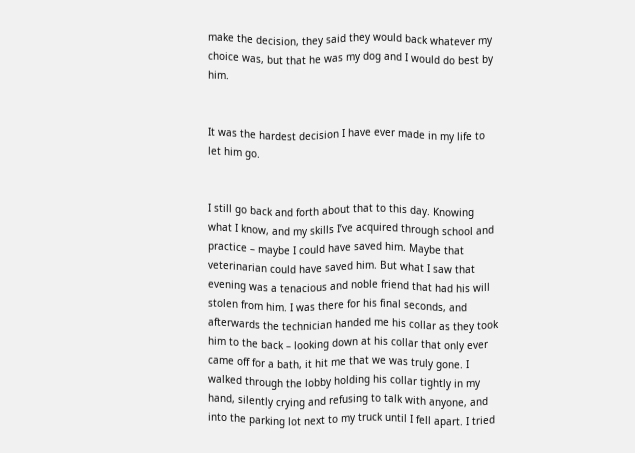make the decision, they said they would back whatever my choice was, but that he was my dog and I would do best by him.


It was the hardest decision I have ever made in my life to let him go.


I still go back and forth about that to this day. Knowing what I know, and my skills I’ve acquired through school and practice – maybe I could have saved him. Maybe that veterinarian could have saved him. But what I saw that evening was a tenacious and noble friend that had his will stolen from him. I was there for his final seconds, and afterwards the technician handed me his collar as they took him to the back – looking down at his collar that only ever came off for a bath, it hit me that we was truly gone. I walked through the lobby holding his collar tightly in my hand, silently crying and refusing to talk with anyone, and into the parking lot next to my truck until I fell apart. I tried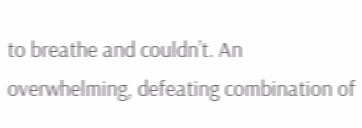to breathe and couldn’t. An overwhelming, defeating combination of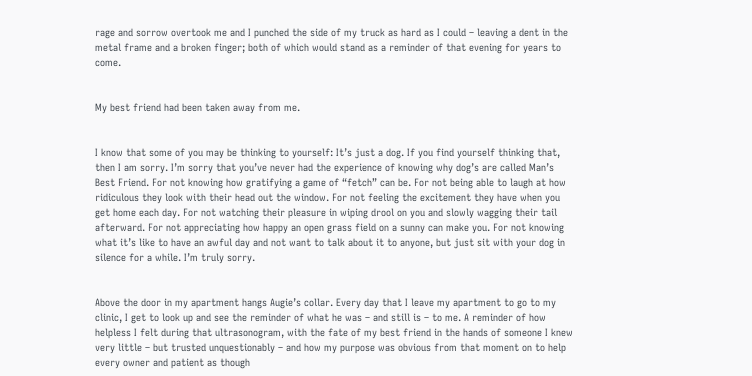rage and sorrow overtook me and I punched the side of my truck as hard as I could – leaving a dent in the metal frame and a broken finger; both of which would stand as a reminder of that evening for years to come.


My best friend had been taken away from me.


I know that some of you may be thinking to yourself: It’s just a dog. If you find yourself thinking that, then I am sorry. I’m sorry that you’ve never had the experience of knowing why dog’s are called Man’s Best Friend. For not knowing how gratifying a game of “fetch” can be. For not being able to laugh at how ridiculous they look with their head out the window. For not feeling the excitement they have when you get home each day. For not watching their pleasure in wiping drool on you and slowly wagging their tail afterward. For not appreciating how happy an open grass field on a sunny can make you. For not knowing what it’s like to have an awful day and not want to talk about it to anyone, but just sit with your dog in silence for a while. I’m truly sorry.


Above the door in my apartment hangs Augie’s collar. Every day that I leave my apartment to go to my clinic, I get to look up and see the reminder of what he was – and still is – to me. A reminder of how helpless I felt during that ultrasonogram, with the fate of my best friend in the hands of someone I knew very little – but trusted unquestionably – and how my purpose was obvious from that moment on to help every owner and patient as though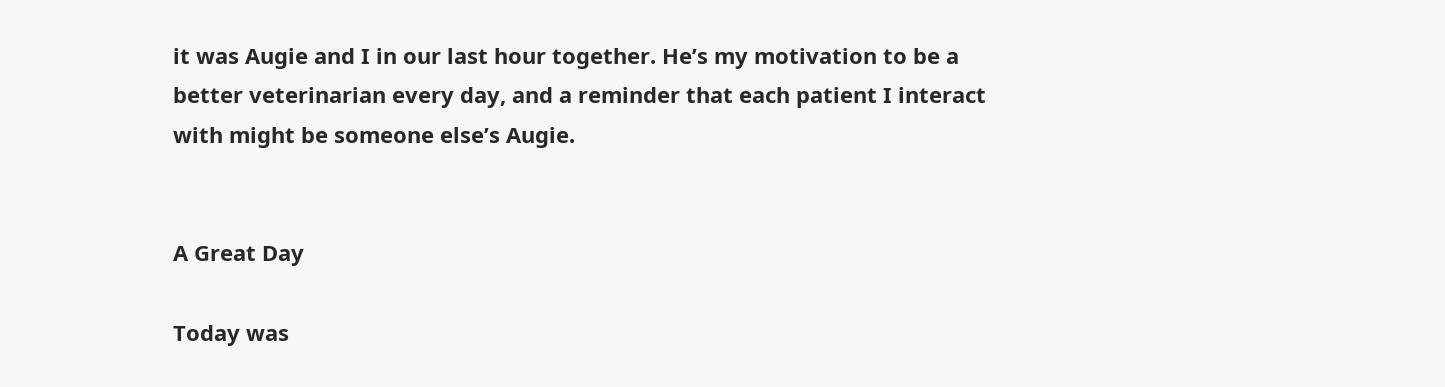it was Augie and I in our last hour together. He’s my motivation to be a better veterinarian every day, and a reminder that each patient I interact with might be someone else’s Augie.


A Great Day

Today was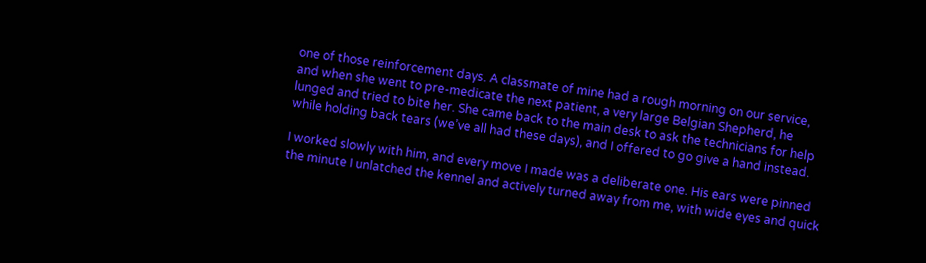one of those reinforcement days. A classmate of mine had a rough morning on our service, and when she went to pre-medicate the next patient, a very large Belgian Shepherd, he lunged and tried to bite her. She came back to the main desk to ask the technicians for help while holding back tears (we’ve all had these days), and I offered to go give a hand instead.

I worked slowly with him, and every move I made was a deliberate one. His ears were pinned the minute I unlatched the kennel and actively turned away from me, with wide eyes and quick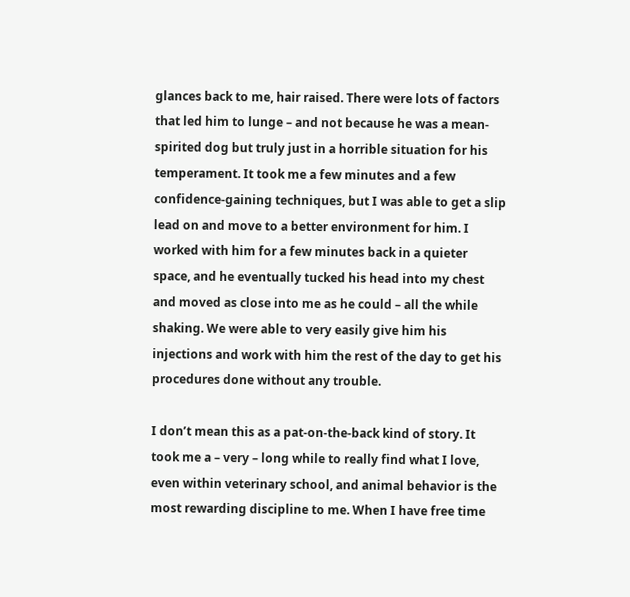glances back to me, hair raised. There were lots of factors that led him to lunge – and not because he was a mean-spirited dog but truly just in a horrible situation for his temperament. It took me a few minutes and a few confidence-gaining techniques, but I was able to get a slip lead on and move to a better environment for him. I worked with him for a few minutes back in a quieter space, and he eventually tucked his head into my chest and moved as close into me as he could – all the while shaking. We were able to very easily give him his injections and work with him the rest of the day to get his procedures done without any trouble.

I don’t mean this as a pat-on-the-back kind of story. It took me a – very – long while to really find what I love, even within veterinary school, and animal behavior is the most rewarding discipline to me. When I have free time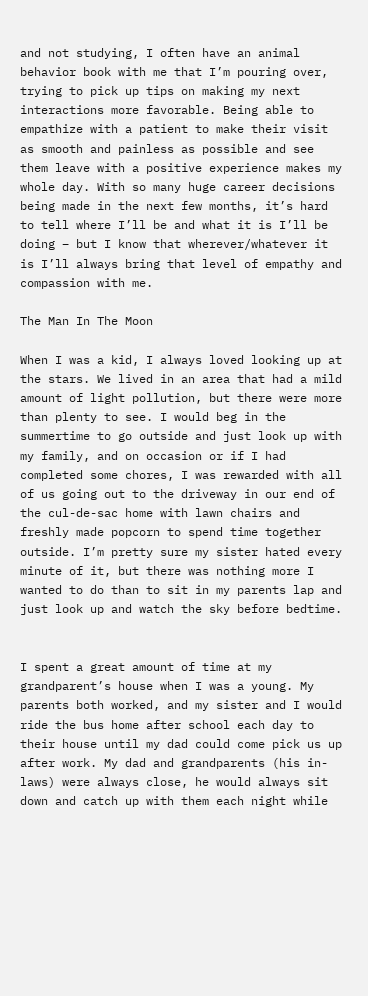and not studying, I often have an animal behavior book with me that I’m pouring over, trying to pick up tips on making my next interactions more favorable. Being able to empathize with a patient to make their visit as smooth and painless as possible and see them leave with a positive experience makes my whole day. With so many huge career decisions being made in the next few months, it’s hard to tell where I’ll be and what it is I’ll be doing – but I know that wherever/whatever it is I’ll always bring that level of empathy and compassion with me.

The Man In The Moon

When I was a kid, I always loved looking up at the stars. We lived in an area that had a mild amount of light pollution, but there were more than plenty to see. I would beg in the summertime to go outside and just look up with my family, and on occasion or if I had completed some chores, I was rewarded with all of us going out to the driveway in our end of the cul-de-sac home with lawn chairs and freshly made popcorn to spend time together outside. I’m pretty sure my sister hated every minute of it, but there was nothing more I wanted to do than to sit in my parents lap and just look up and watch the sky before bedtime.


I spent a great amount of time at my grandparent’s house when I was a young. My parents both worked, and my sister and I would ride the bus home after school each day to their house until my dad could come pick us up after work. My dad and grandparents (his in-laws) were always close, he would always sit down and catch up with them each night while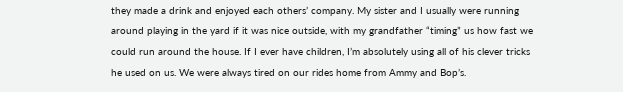they made a drink and enjoyed each others’ company. My sister and I usually were running around playing in the yard if it was nice outside, with my grandfather “timing” us how fast we could run around the house. If I ever have children, I’m absolutely using all of his clever tricks he used on us. We were always tired on our rides home from Ammy and Bop’s.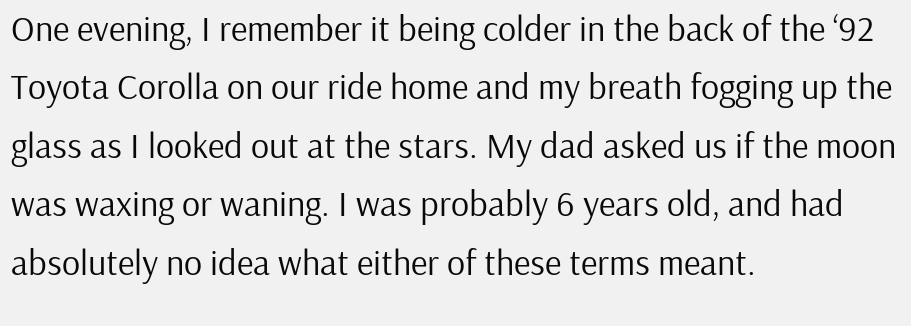One evening, I remember it being colder in the back of the ‘92 Toyota Corolla on our ride home and my breath fogging up the glass as I looked out at the stars. My dad asked us if the moon was waxing or waning. I was probably 6 years old, and had absolutely no idea what either of these terms meant.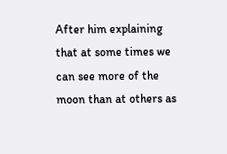After him explaining that at some times we can see more of the moon than at others as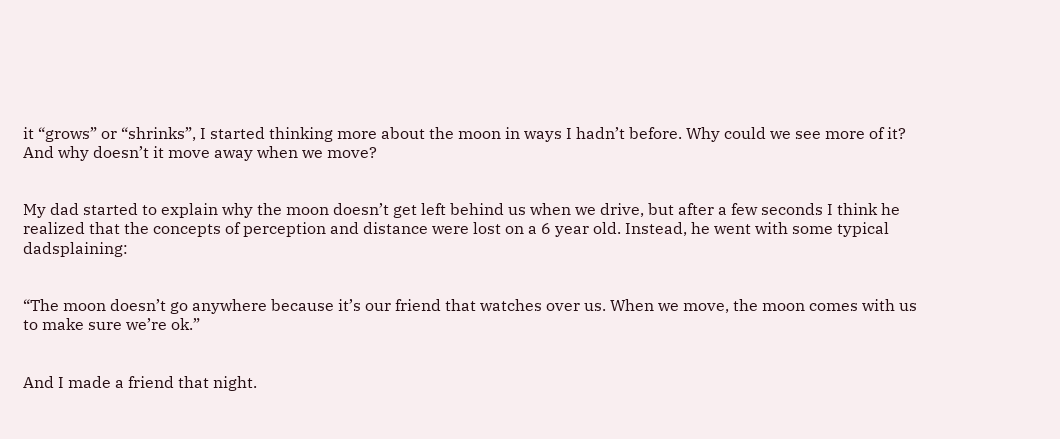it “grows” or “shrinks”, I started thinking more about the moon in ways I hadn’t before. Why could we see more of it? And why doesn’t it move away when we move?


My dad started to explain why the moon doesn’t get left behind us when we drive, but after a few seconds I think he realized that the concepts of perception and distance were lost on a 6 year old. Instead, he went with some typical dadsplaining:


“The moon doesn’t go anywhere because it’s our friend that watches over us. When we move, the moon comes with us to make sure we’re ok.”


And I made a friend that night.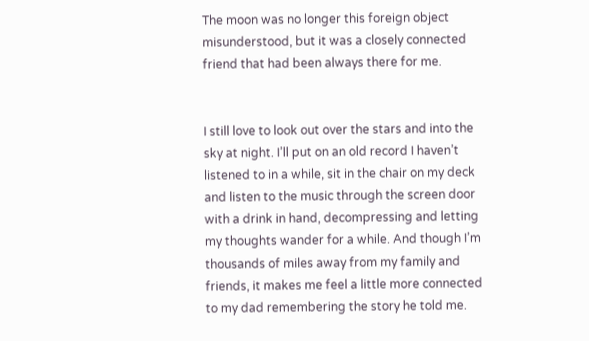The moon was no longer this foreign object misunderstood, but it was a closely connected friend that had been always there for me.


I still love to look out over the stars and into the sky at night. I’ll put on an old record I haven’t listened to in a while, sit in the chair on my deck and listen to the music through the screen door with a drink in hand, decompressing and letting my thoughts wander for a while. And though I’m thousands of miles away from my family and friends, it makes me feel a little more connected to my dad remembering the story he told me.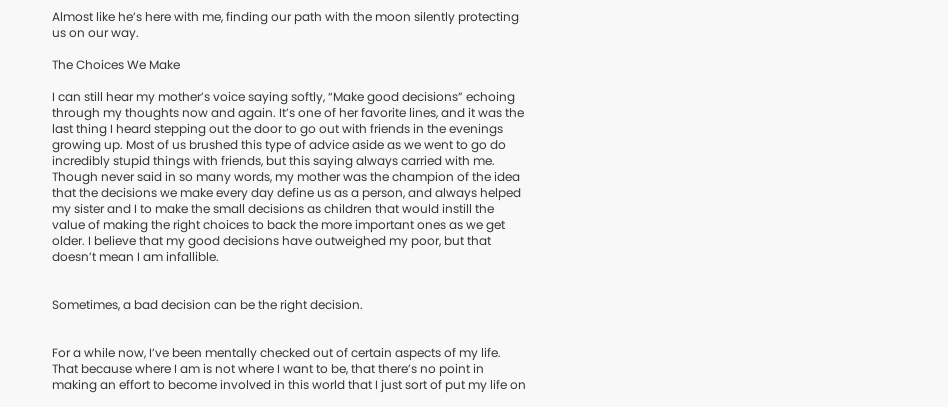Almost like he’s here with me, finding our path with the moon silently protecting us on our way.

The Choices We Make

I can still hear my mother’s voice saying softly, “Make good decisions” echoing through my thoughts now and again. It’s one of her favorite lines, and it was the last thing I heard stepping out the door to go out with friends in the evenings growing up. Most of us brushed this type of advice aside as we went to go do incredibly stupid things with friends, but this saying always carried with me. Though never said in so many words, my mother was the champion of the idea that the decisions we make every day define us as a person, and always helped my sister and I to make the small decisions as children that would instill the value of making the right choices to back the more important ones as we get older. I believe that my good decisions have outweighed my poor, but that doesn’t mean I am infallible.


Sometimes, a bad decision can be the right decision.


For a while now, I’ve been mentally checked out of certain aspects of my life. That because where I am is not where I want to be, that there’s no point in making an effort to become involved in this world that I just sort of put my life on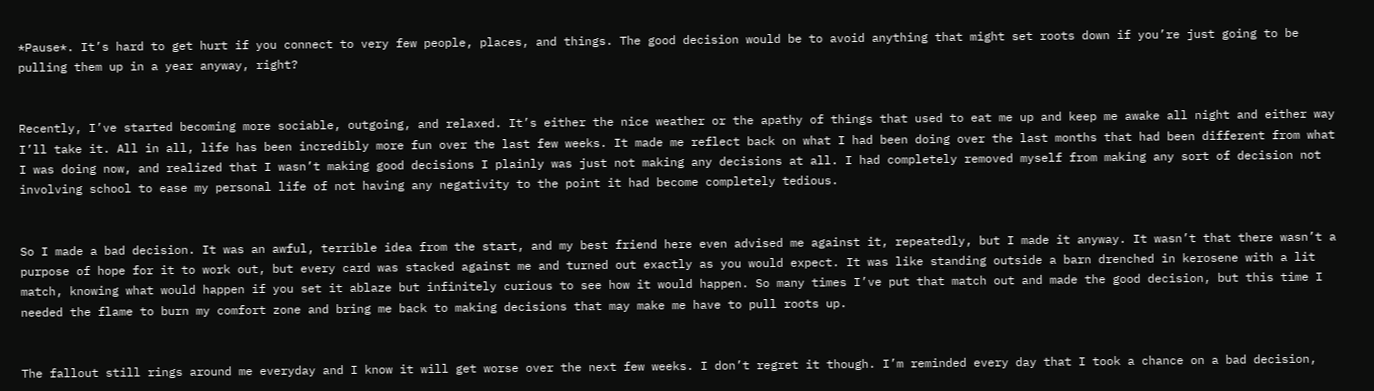*Pause*. It’s hard to get hurt if you connect to very few people, places, and things. The good decision would be to avoid anything that might set roots down if you’re just going to be pulling them up in a year anyway, right?


Recently, I’ve started becoming more sociable, outgoing, and relaxed. It’s either the nice weather or the apathy of things that used to eat me up and keep me awake all night and either way I’ll take it. All in all, life has been incredibly more fun over the last few weeks. It made me reflect back on what I had been doing over the last months that had been different from what I was doing now, and realized that I wasn’t making good decisions I plainly was just not making any decisions at all. I had completely removed myself from making any sort of decision not involving school to ease my personal life of not having any negativity to the point it had become completely tedious.


So I made a bad decision. It was an awful, terrible idea from the start, and my best friend here even advised me against it, repeatedly, but I made it anyway. It wasn’t that there wasn’t a purpose of hope for it to work out, but every card was stacked against me and turned out exactly as you would expect. It was like standing outside a barn drenched in kerosene with a lit match, knowing what would happen if you set it ablaze but infinitely curious to see how it would happen. So many times I’ve put that match out and made the good decision, but this time I needed the flame to burn my comfort zone and bring me back to making decisions that may make me have to pull roots up.


The fallout still rings around me everyday and I know it will get worse over the next few weeks. I don’t regret it though. I’m reminded every day that I took a chance on a bad decision,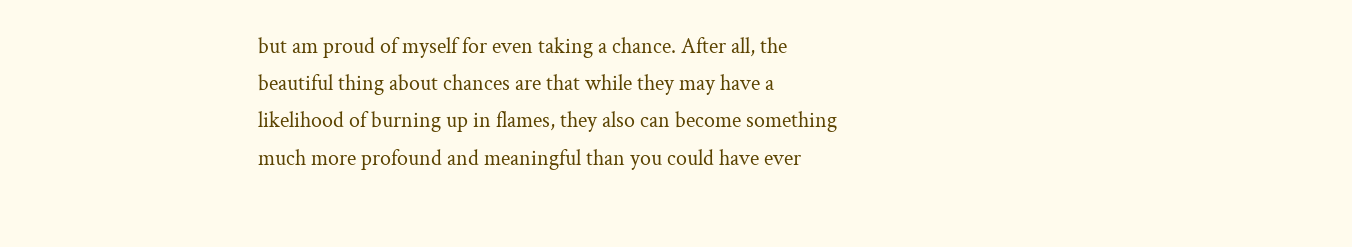but am proud of myself for even taking a chance. After all, the beautiful thing about chances are that while they may have a likelihood of burning up in flames, they also can become something much more profound and meaningful than you could have ever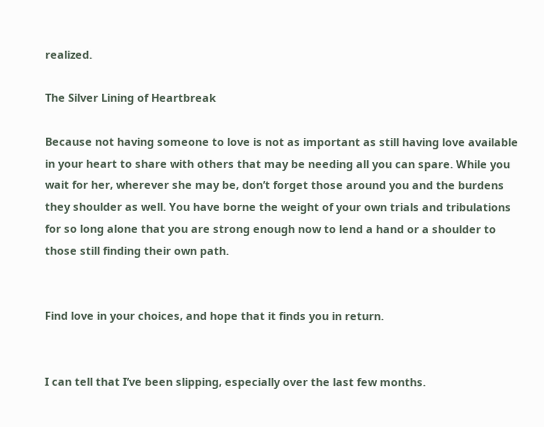realized.

The Silver Lining of Heartbreak

Because not having someone to love is not as important as still having love available in your heart to share with others that may be needing all you can spare. While you wait for her, wherever she may be, don’t forget those around you and the burdens they shoulder as well. You have borne the weight of your own trials and tribulations for so long alone that you are strong enough now to lend a hand or a shoulder to those still finding their own path.


Find love in your choices, and hope that it finds you in return.


I can tell that I’ve been slipping, especially over the last few months.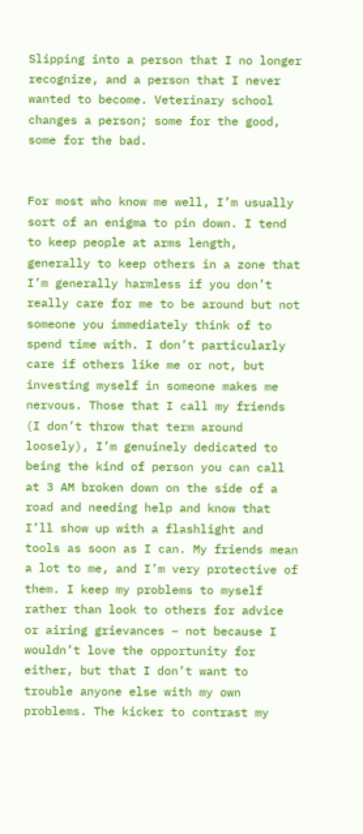Slipping into a person that I no longer recognize, and a person that I never wanted to become. Veterinary school changes a person; some for the good, some for the bad.


For most who know me well, I’m usually sort of an enigma to pin down. I tend to keep people at arms length, generally to keep others in a zone that I’m generally harmless if you don’t really care for me to be around but not someone you immediately think of to spend time with. I don’t particularly care if others like me or not, but  investing myself in someone makes me nervous. Those that I call my friends (I don’t throw that term around loosely), I’m genuinely dedicated to being the kind of person you can call at 3 AM broken down on the side of a road and needing help and know that I’ll show up with a flashlight and tools as soon as I can. My friends mean a lot to me, and I’m very protective of them. I keep my problems to myself rather than look to others for advice or airing grievances – not because I wouldn’t love the opportunity for either, but that I don’t want to trouble anyone else with my own problems. The kicker to contrast my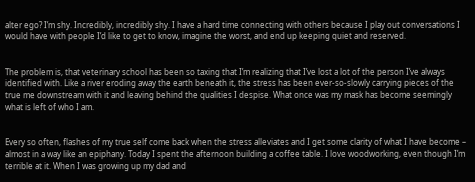alter ego? I’m shy. Incredibly, incredibly shy. I have a hard time connecting with others because I play out conversations I would have with people I’d like to get to know, imagine the worst, and end up keeping quiet and reserved.


The problem is, that veterinary school has been so taxing that I’m realizing that I’ve lost a lot of the person I’ve always identified with. Like a river eroding away the earth beneath it, the stress has been ever-so-slowly carrying pieces of the true me downstream with it and leaving behind the qualities I despise. What once was my mask has become seemingly what is left of who I am.


Every so often, flashes of my true self come back when the stress alleviates and I get some clarity of what I have become – almost in a way like an epiphany. Today I spent the afternoon building a coffee table. I love woodworking, even though I’m terrible at it. When I was growing up my dad and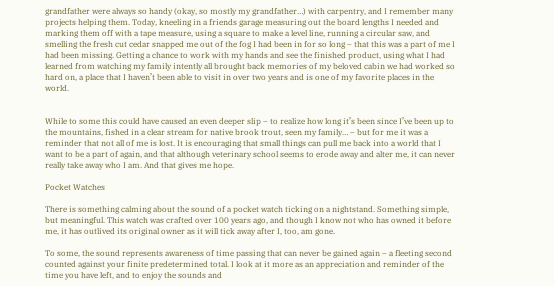grandfather were always so handy (okay, so mostly my grandfather…) with carpentry, and I remember many projects helping them. Today, kneeling in a friends garage measuring out the board lengths I needed and marking them off with a tape measure, using a square to make a level line, running a circular saw, and smelling the fresh cut cedar snapped me out of the fog I had been in for so long – that this was a part of me I had been missing. Getting a chance to work with my hands and see the finished product, using what I had learned from watching my family intently all brought back memories of my beloved cabin we had worked so hard on, a place that I haven’t been able to visit in over two years and is one of my favorite places in the world.


While to some this could have caused an even deeper slip – to realize how long it’s been since I’ve been up to the mountains, fished in a clear stream for native brook trout, seen my family… – but for me it was a reminder that not all of me is lost. It is encouraging that small things can pull me back into a world that I want to be a part of again, and that although veterinary school seems to erode away and alter me, it can never really take away who I am. And that gives me hope.

Pocket Watches

There is something calming about the sound of a pocket watch ticking on a nightstand. Something simple, but meaningful. This watch was crafted over 100 years ago, and though I know not who has owned it before me, it has outlived its original owner as it will tick away after I, too, am gone.

To some, the sound represents awareness of time passing that can never be gained again – a fleeting second counted against your finite predetermined total. I look at it more as an appreciation and reminder of the time you have left, and to enjoy the sounds and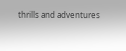thrills and adventures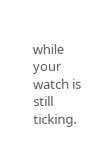while your watch is still ticking.